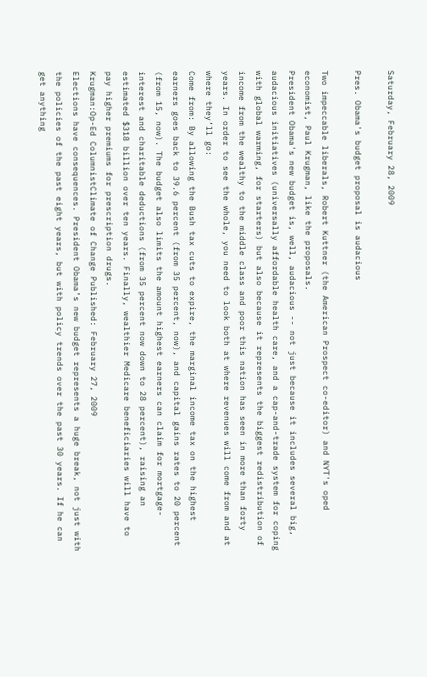Saturday, February 28, 2009

Pres. Obama's budget proposal is audacious

Two impeccable liberals, Robert Kuttner (the American Prospect co-editor) and NYT's oped economist, Paul Krugman, like the proposals.
President Obama's new budget is, well, audacious -- not just because it includes several big, audacious initiatives (universally affordable health care, and a cap-and-trade system for coping with global warming, for starters) but also because it represents the biggest redistribution of income from the wealthy to the middle class and poor this nation has seen in more than forty years. In order to see the whole, you need to look both at where revenues will come from and at where they’ll go:
Come from: By allowing the Bush tax cuts to expire, the marginal income tax on the highest earners goes back to 39.6 percent (from 35 percent, now), and capital gains rates to 20 percent (from 15, now). The budget also limits the amount highest earners can claim for mortgage-interest and charitable deductions (from 35 percent now down to 28 percent), raising an estimated $318 billion over ten years. Finally, wealthier Medicare beneficiaries will have to pay higher premiums for prescription drugs.
Krugman:Op-Ed ColumnistClimate of Change Published: February 27, 2009
Elections have consequences. President Obama’s new budget represents a huge break, not just with the policies of the past eight years, but with policy trends over the past 30 years. If he can get anything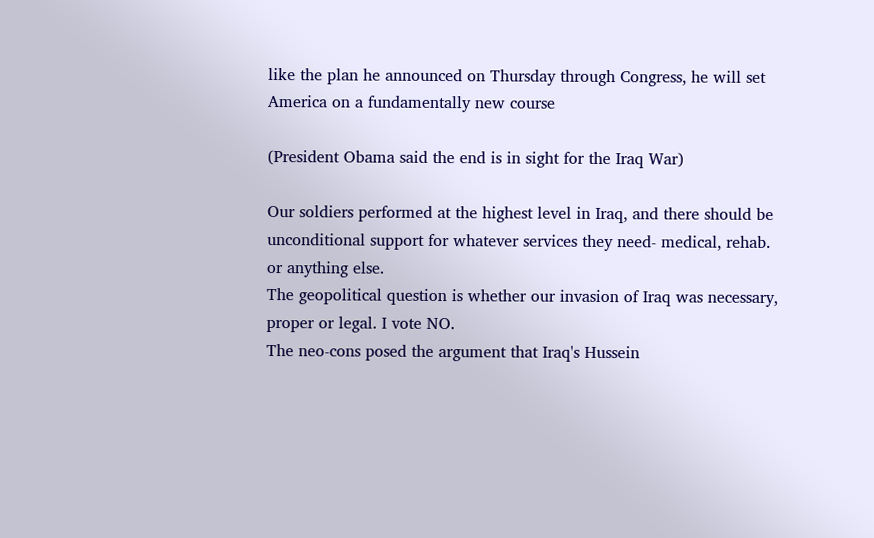like the plan he announced on Thursday through Congress, he will set America on a fundamentally new course

(President Obama said the end is in sight for the Iraq War)

Our soldiers performed at the highest level in Iraq, and there should be unconditional support for whatever services they need- medical, rehab. or anything else.
The geopolitical question is whether our invasion of Iraq was necessary, proper or legal. I vote NO.
The neo-cons posed the argument that Iraq's Hussein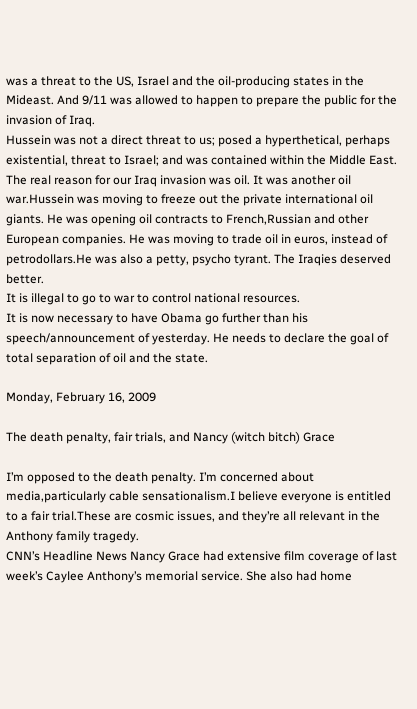was a threat to the US, Israel and the oil-producing states in the Mideast. And 9/11 was allowed to happen to prepare the public for the invasion of Iraq.
Hussein was not a direct threat to us; posed a hyperthetical, perhaps existential, threat to Israel; and was contained within the Middle East.
The real reason for our Iraq invasion was oil. It was another oil war.Hussein was moving to freeze out the private international oil giants. He was opening oil contracts to French,Russian and other European companies. He was moving to trade oil in euros, instead of petrodollars.He was also a petty, psycho tyrant. The Iraqies deserved better.
It is illegal to go to war to control national resources.
It is now necessary to have Obama go further than his speech/announcement of yesterday. He needs to declare the goal of total separation of oil and the state.

Monday, February 16, 2009

The death penalty, fair trials, and Nancy (witch bitch) Grace

I’m opposed to the death penalty. I’m concerned about media,particularly cable sensationalism.I believe everyone is entitled to a fair trial.These are cosmic issues, and they’re all relevant in the Anthony family tragedy.
CNN’s Headline News Nancy Grace had extensive film coverage of last week’s Caylee Anthony’s memorial service. She also had home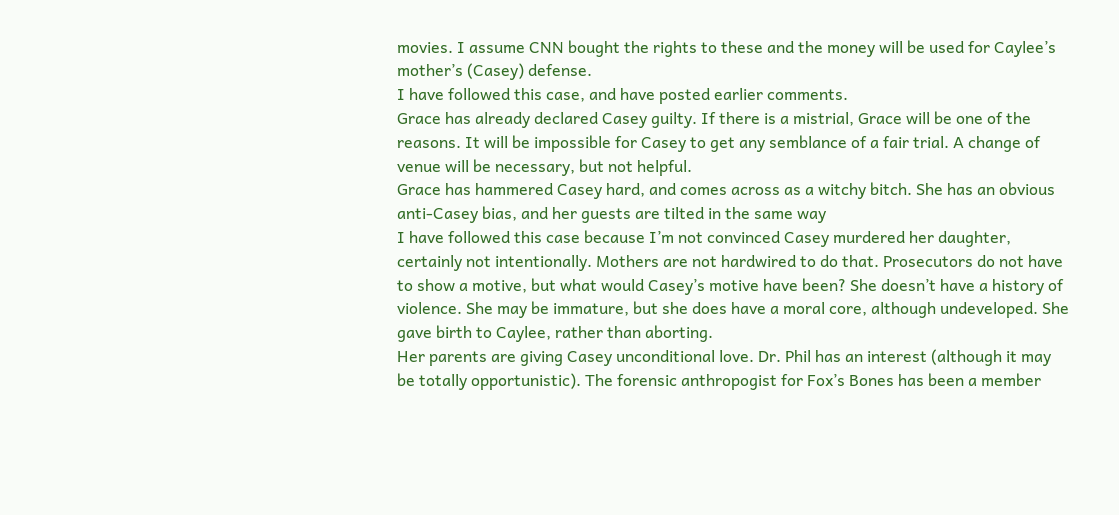movies. I assume CNN bought the rights to these and the money will be used for Caylee’s mother’s (Casey) defense.
I have followed this case, and have posted earlier comments.
Grace has already declared Casey guilty. If there is a mistrial, Grace will be one of the reasons. It will be impossible for Casey to get any semblance of a fair trial. A change of venue will be necessary, but not helpful.
Grace has hammered Casey hard, and comes across as a witchy bitch. She has an obvious anti-Casey bias, and her guests are tilted in the same way
I have followed this case because I’m not convinced Casey murdered her daughter, certainly not intentionally. Mothers are not hardwired to do that. Prosecutors do not have to show a motive, but what would Casey’s motive have been? She doesn’t have a history of violence. She may be immature, but she does have a moral core, although undeveloped. She gave birth to Caylee, rather than aborting.
Her parents are giving Casey unconditional love. Dr. Phil has an interest (although it may be totally opportunistic). The forensic anthropogist for Fox’s Bones has been a member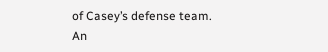of Casey’s defense team. An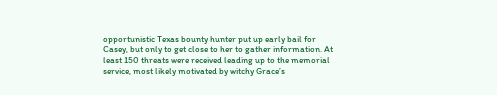opportunistic Texas bounty hunter put up early bail for Casey, but only to get close to her to gather information. At least 150 threats were received leading up to the memorial service, most likely motivated by witchy Grace’s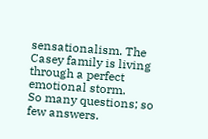sensationalism. The Casey family is living through a perfect emotional storm.
So many questions; so few answers.